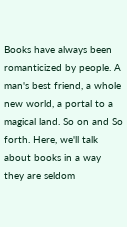Books have always been romanticized by people. A man's best friend, a whole new world, a portal to a magical land. So on and So forth. Here, we'll talk about books in a way they are seldom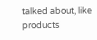talked about, like products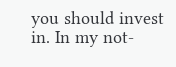you should invest in. In my not-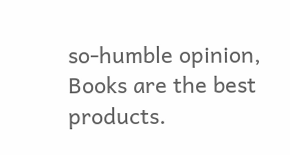so-humble opinion, Books are the best products.